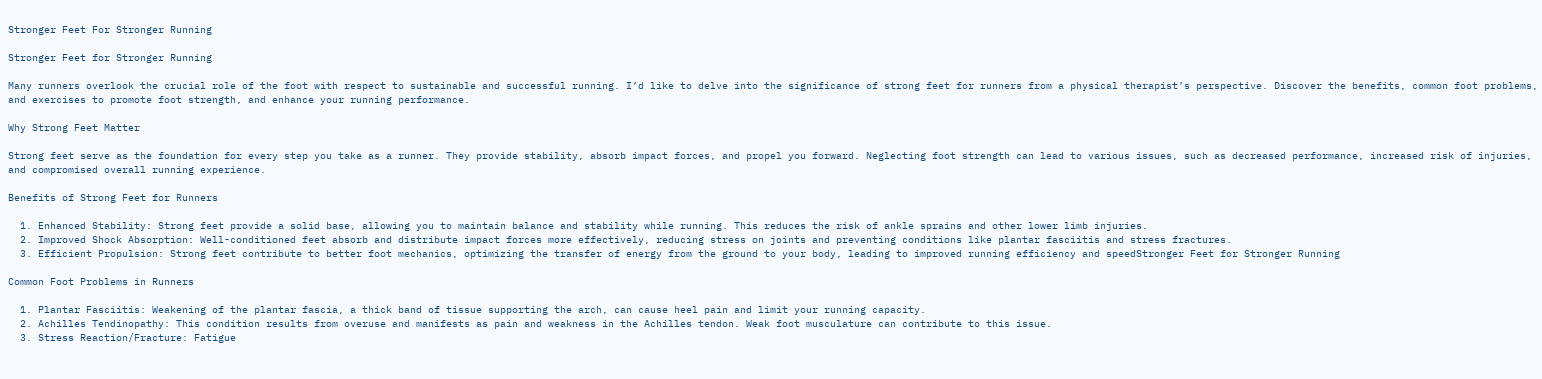Stronger Feet For Stronger Running

Stronger Feet for Stronger Running

Many runners overlook the crucial role of the foot with respect to sustainable and successful running. I’d like to delve into the significance of strong feet for runners from a physical therapist’s perspective. Discover the benefits, common foot problems, and exercises to promote foot strength, and enhance your running performance.

Why Strong Feet Matter

Strong feet serve as the foundation for every step you take as a runner. They provide stability, absorb impact forces, and propel you forward. Neglecting foot strength can lead to various issues, such as decreased performance, increased risk of injuries, and compromised overall running experience.

Benefits of Strong Feet for Runners

  1. Enhanced Stability: Strong feet provide a solid base, allowing you to maintain balance and stability while running. This reduces the risk of ankle sprains and other lower limb injuries.
  2. Improved Shock Absorption: Well-conditioned feet absorb and distribute impact forces more effectively, reducing stress on joints and preventing conditions like plantar fasciitis and stress fractures.
  3. Efficient Propulsion: Strong feet contribute to better foot mechanics, optimizing the transfer of energy from the ground to your body, leading to improved running efficiency and speedStronger Feet for Stronger Running

Common Foot Problems in Runners

  1. Plantar Fasciitis: Weakening of the plantar fascia, a thick band of tissue supporting the arch, can cause heel pain and limit your running capacity.
  2. Achilles Tendinopathy: This condition results from overuse and manifests as pain and weakness in the Achilles tendon. Weak foot musculature can contribute to this issue.
  3. Stress Reaction/Fracture: Fatigue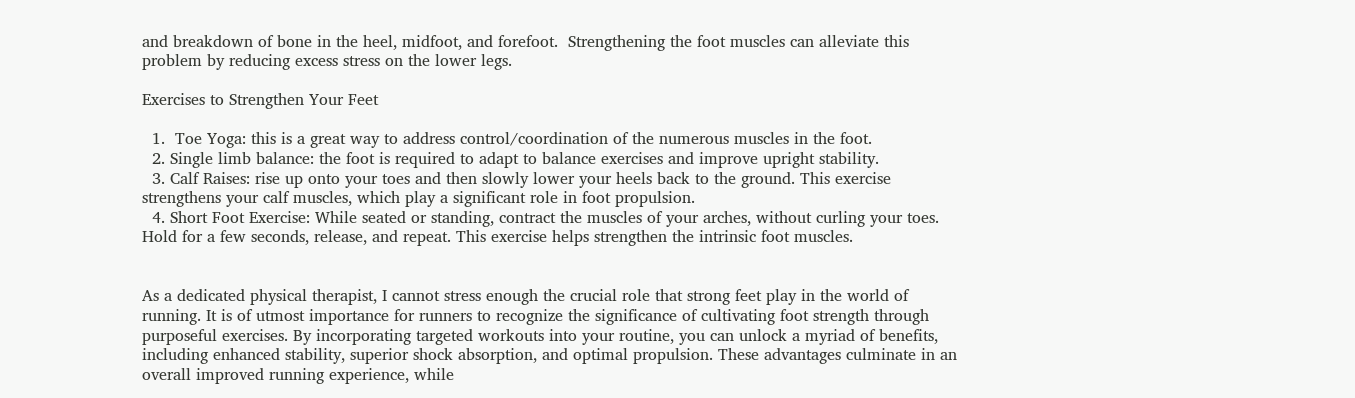and breakdown of bone in the heel, midfoot, and forefoot.  Strengthening the foot muscles can alleviate this problem by reducing excess stress on the lower legs.

Exercises to Strengthen Your Feet

  1.  Toe Yoga: this is a great way to address control/coordination of the numerous muscles in the foot.
  2. Single limb balance: the foot is required to adapt to balance exercises and improve upright stability.
  3. Calf Raises: rise up onto your toes and then slowly lower your heels back to the ground. This exercise strengthens your calf muscles, which play a significant role in foot propulsion.
  4. Short Foot Exercise: While seated or standing, contract the muscles of your arches, without curling your toes. Hold for a few seconds, release, and repeat. This exercise helps strengthen the intrinsic foot muscles.


As a dedicated physical therapist, I cannot stress enough the crucial role that strong feet play in the world of running. It is of utmost importance for runners to recognize the significance of cultivating foot strength through purposeful exercises. By incorporating targeted workouts into your routine, you can unlock a myriad of benefits, including enhanced stability, superior shock absorption, and optimal propulsion. These advantages culminate in an overall improved running experience, while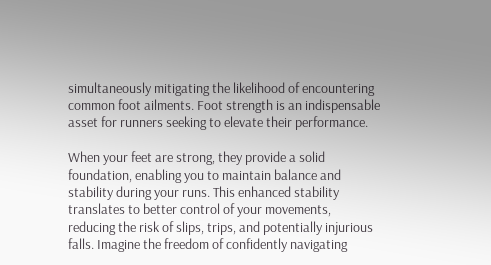simultaneously mitigating the likelihood of encountering common foot ailments. Foot strength is an indispensable asset for runners seeking to elevate their performance.

When your feet are strong, they provide a solid foundation, enabling you to maintain balance and stability during your runs. This enhanced stability translates to better control of your movements, reducing the risk of slips, trips, and potentially injurious falls. Imagine the freedom of confidently navigating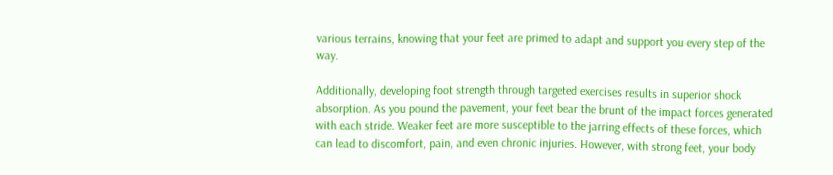various terrains, knowing that your feet are primed to adapt and support you every step of the way.

Additionally, developing foot strength through targeted exercises results in superior shock absorption. As you pound the pavement, your feet bear the brunt of the impact forces generated with each stride. Weaker feet are more susceptible to the jarring effects of these forces, which can lead to discomfort, pain, and even chronic injuries. However, with strong feet, your body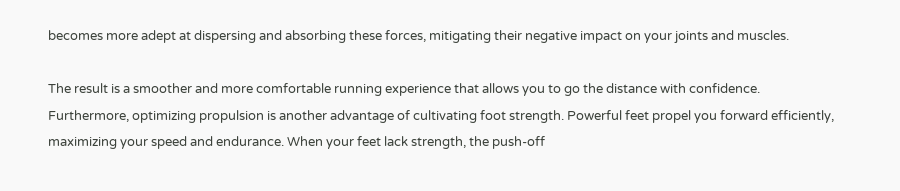becomes more adept at dispersing and absorbing these forces, mitigating their negative impact on your joints and muscles.

The result is a smoother and more comfortable running experience that allows you to go the distance with confidence.
Furthermore, optimizing propulsion is another advantage of cultivating foot strength. Powerful feet propel you forward efficiently, maximizing your speed and endurance. When your feet lack strength, the push-off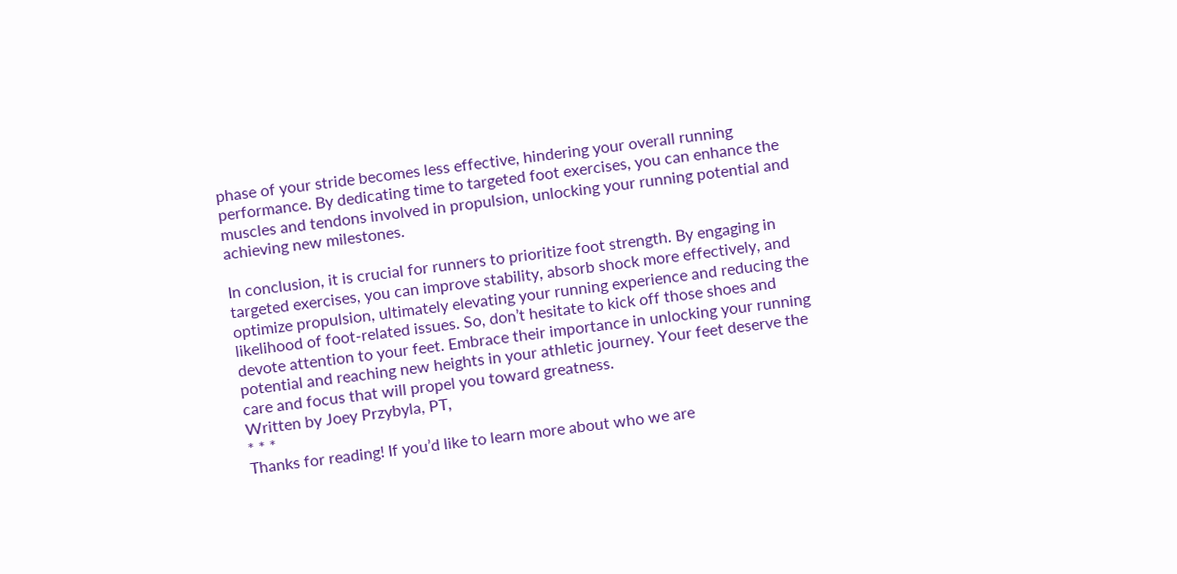phase of your stride becomes less effective, hindering your overall running performance. By dedicating time to targeted foot exercises, you can enhance the muscles and tendons involved in propulsion, unlocking your running potential and achieving new milestones.

In conclusion, it is crucial for runners to prioritize foot strength. By engaging in targeted exercises, you can improve stability, absorb shock more effectively, and optimize propulsion, ultimately elevating your running experience and reducing the likelihood of foot-related issues. So, don’t hesitate to kick off those shoes and devote attention to your feet. Embrace their importance in unlocking your running potential and reaching new heights in your athletic journey. Your feet deserve the care and focus that will propel you toward greatness.
Written by Joey Przybyla, PT,
* * *
Thanks for reading! If you’d like to learn more about who we are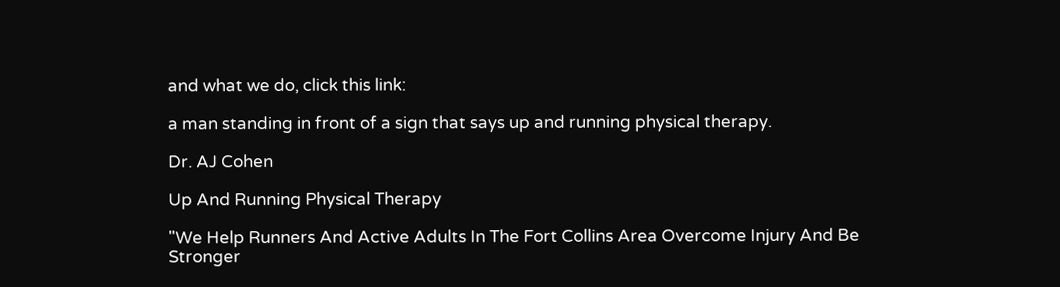and what we do, click this link:

a man standing in front of a sign that says up and running physical therapy.

Dr. AJ Cohen

Up And Running Physical Therapy

"We Help Runners And Active Adults In The Fort Collins Area Overcome Injury And Be Stronger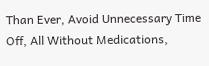Than Ever, Avoid Unnecessary Time Off, All Without Medications,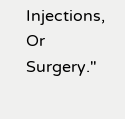Injections, Or Surgery."